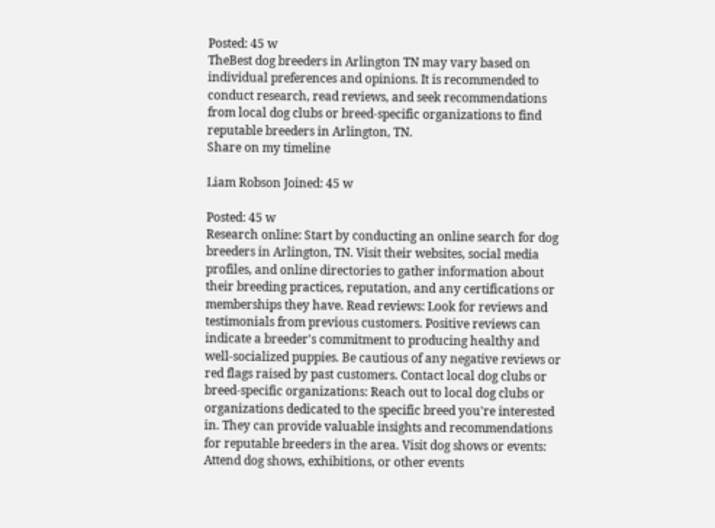Posted: 45 w
TheBest dog breeders in Arlington TN may vary based on individual preferences and opinions. It is recommended to conduct research, read reviews, and seek recommendations from local dog clubs or breed-specific organizations to find reputable breeders in Arlington, TN.
Share on my timeline

Liam Robson Joined: 45 w

Posted: 45 w
Research online: Start by conducting an online search for dog breeders in Arlington, TN. Visit their websites, social media profiles, and online directories to gather information about their breeding practices, reputation, and any certifications or memberships they have. Read reviews: Look for reviews and testimonials from previous customers. Positive reviews can indicate a breeder's commitment to producing healthy and well-socialized puppies. Be cautious of any negative reviews or red flags raised by past customers. Contact local dog clubs or breed-specific organizations: Reach out to local dog clubs or organizations dedicated to the specific breed you're interested in. They can provide valuable insights and recommendations for reputable breeders in the area. Visit dog shows or events: Attend dog shows, exhibitions, or other events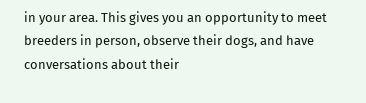in your area. This gives you an opportunity to meet breeders in person, observe their dogs, and have conversations about their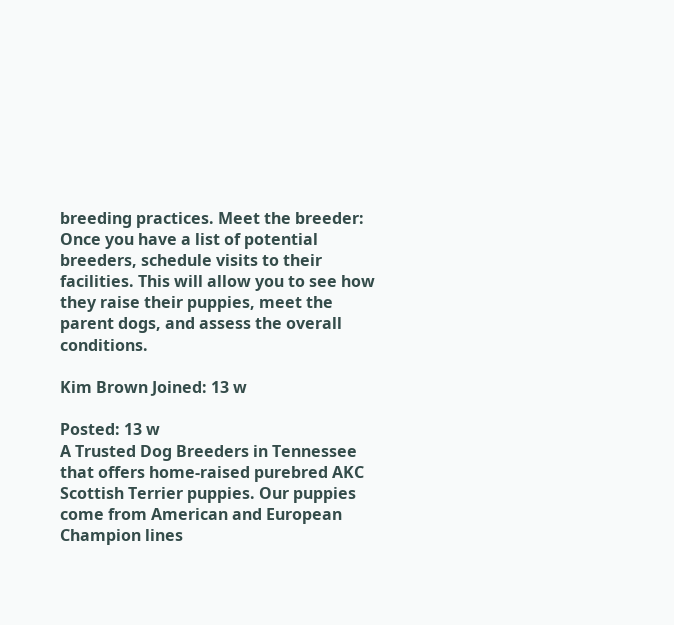breeding practices. Meet the breeder: Once you have a list of potential breeders, schedule visits to their facilities. This will allow you to see how they raise their puppies, meet the parent dogs, and assess the overall conditions.

Kim Brown Joined: 13 w

Posted: 13 w
A Trusted Dog Breeders in Tennessee that offers home-raised purebred AKC Scottish Terrier puppies. Our puppies come from American and European Champion lines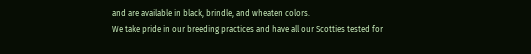and are available in black, brindle, and wheaten colors.
We take pride in our breeding practices and have all our Scotties tested for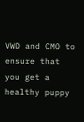VWD and CMO to ensure that you get a healthy puppy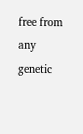free from any genetic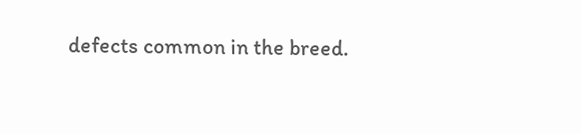defects common in the breed.